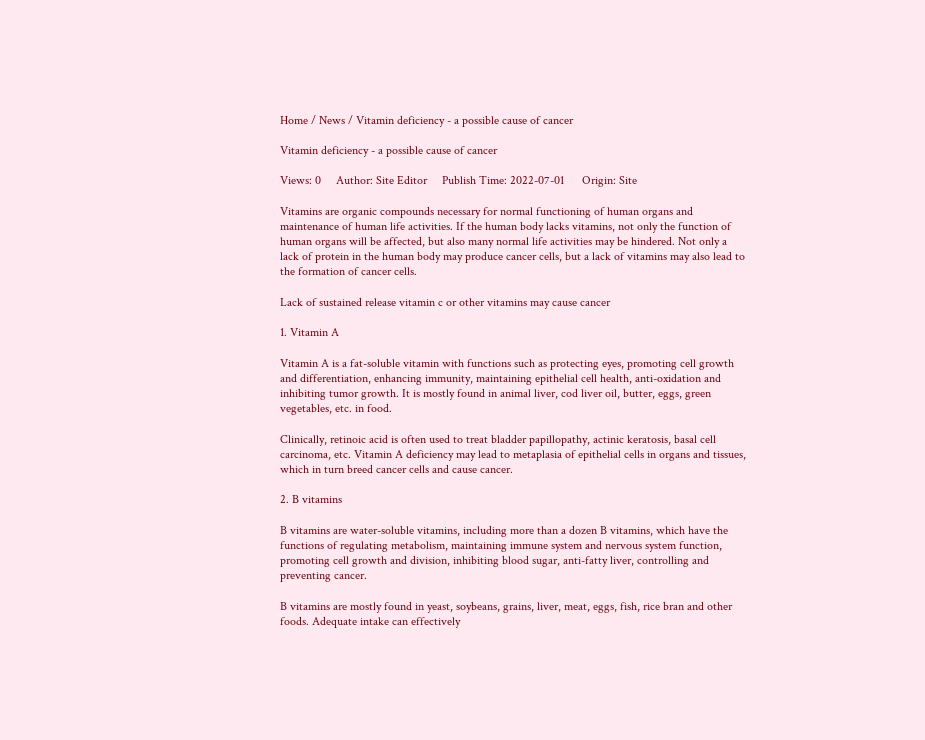Home / News / Vitamin deficiency - a possible cause of cancer

Vitamin deficiency - a possible cause of cancer

Views: 0     Author: Site Editor     Publish Time: 2022-07-01      Origin: Site

Vitamins are organic compounds necessary for normal functioning of human organs and maintenance of human life activities. If the human body lacks vitamins, not only the function of human organs will be affected, but also many normal life activities may be hindered. Not only a lack of protein in the human body may produce cancer cells, but a lack of vitamins may also lead to the formation of cancer cells.

Lack of sustained release vitamin c or other vitamins may cause cancer

1. Vitamin A

Vitamin A is a fat-soluble vitamin with functions such as protecting eyes, promoting cell growth and differentiation, enhancing immunity, maintaining epithelial cell health, anti-oxidation and inhibiting tumor growth. It is mostly found in animal liver, cod liver oil, butter, eggs, green vegetables, etc. in food.

Clinically, retinoic acid is often used to treat bladder papillopathy, actinic keratosis, basal cell carcinoma, etc. Vitamin A deficiency may lead to metaplasia of epithelial cells in organs and tissues, which in turn breed cancer cells and cause cancer.

2. B vitamins

B vitamins are water-soluble vitamins, including more than a dozen B vitamins, which have the functions of regulating metabolism, maintaining immune system and nervous system function, promoting cell growth and division, inhibiting blood sugar, anti-fatty liver, controlling and preventing cancer.

B vitamins are mostly found in yeast, soybeans, grains, liver, meat, eggs, fish, rice bran and other foods. Adequate intake can effectively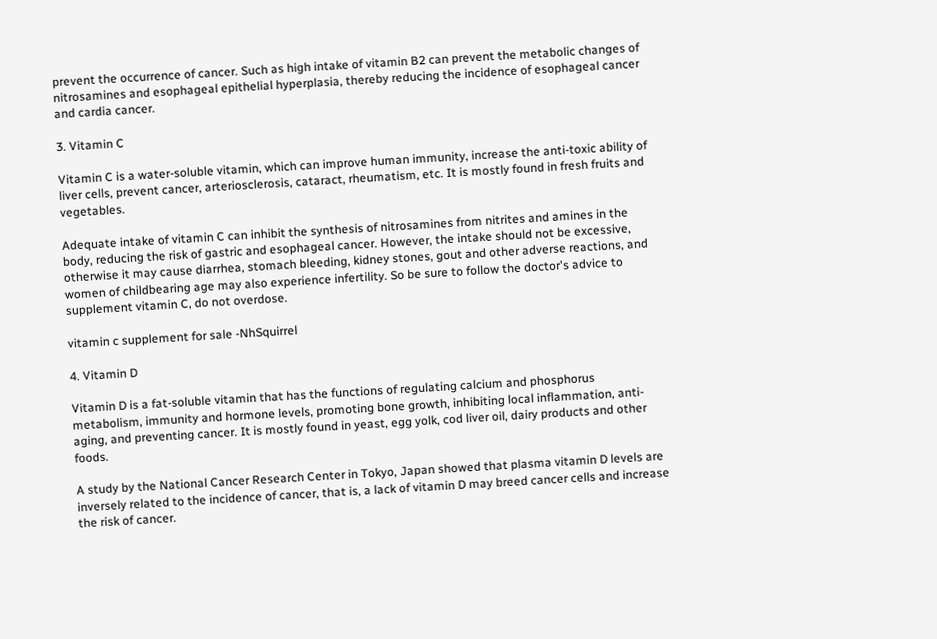prevent the occurrence of cancer. Such as high intake of vitamin B2 can prevent the metabolic changes of nitrosamines and esophageal epithelial hyperplasia, thereby reducing the incidence of esophageal cancer and cardia cancer.

3. Vitamin C

Vitamin C is a water-soluble vitamin, which can improve human immunity, increase the anti-toxic ability of liver cells, prevent cancer, arteriosclerosis, cataract, rheumatism, etc. It is mostly found in fresh fruits and vegetables.

Adequate intake of vitamin C can inhibit the synthesis of nitrosamines from nitrites and amines in the body, reducing the risk of gastric and esophageal cancer. However, the intake should not be excessive, otherwise it may cause diarrhea, stomach bleeding, kidney stones, gout and other adverse reactions, and women of childbearing age may also experience infertility. So be sure to follow the doctor's advice to supplement vitamin C, do not overdose.

vitamin c supplement for sale -NhSquirrel

4. Vitamin D

Vitamin D is a fat-soluble vitamin that has the functions of regulating calcium and phosphorus metabolism, immunity and hormone levels, promoting bone growth, inhibiting local inflammation, anti-aging, and preventing cancer. It is mostly found in yeast, egg yolk, cod liver oil, dairy products and other foods.

A study by the National Cancer Research Center in Tokyo, Japan showed that plasma vitamin D levels are inversely related to the incidence of cancer, that is, a lack of vitamin D may breed cancer cells and increase the risk of cancer.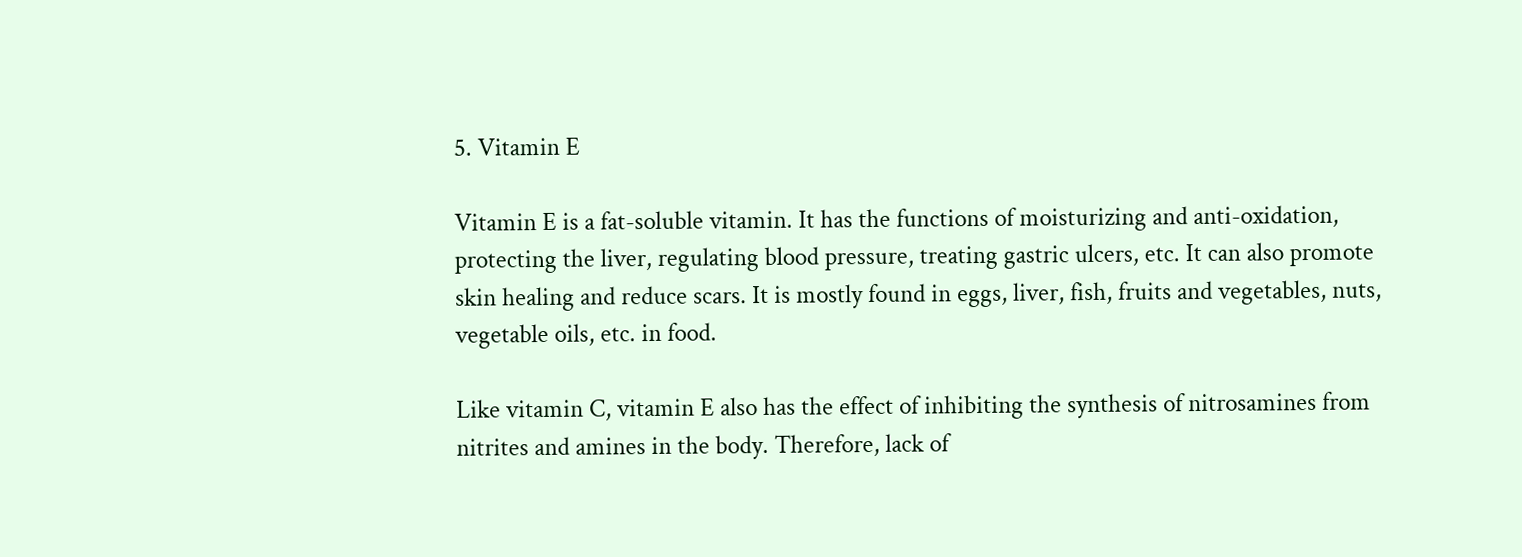5. Vitamin E

Vitamin E is a fat-soluble vitamin. It has the functions of moisturizing and anti-oxidation, protecting the liver, regulating blood pressure, treating gastric ulcers, etc. It can also promote skin healing and reduce scars. It is mostly found in eggs, liver, fish, fruits and vegetables, nuts, vegetable oils, etc. in food.

Like vitamin C, vitamin E also has the effect of inhibiting the synthesis of nitrosamines from nitrites and amines in the body. Therefore, lack of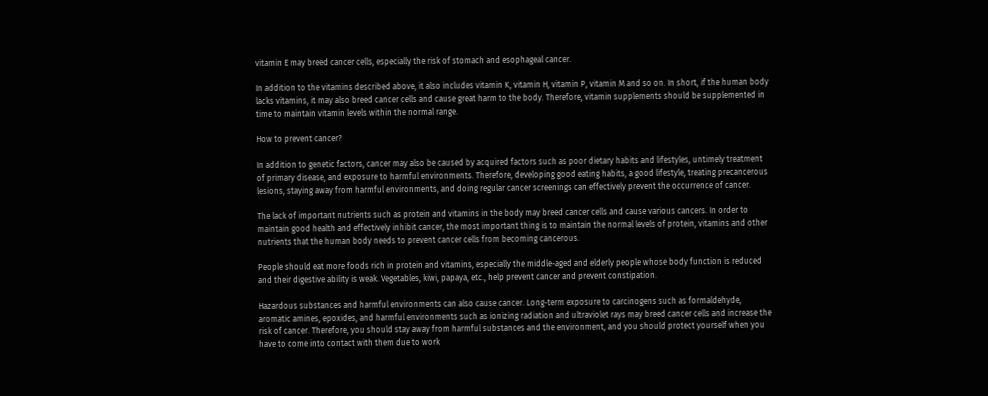vitamin E may breed cancer cells, especially the risk of stomach and esophageal cancer.

In addition to the vitamins described above, it also includes vitamin K, vitamin H, vitamin P, vitamin M and so on. In short, if the human body lacks vitamins, it may also breed cancer cells and cause great harm to the body. Therefore, vitamin supplements should be supplemented in time to maintain vitamin levels within the normal range.

How to prevent cancer?

In addition to genetic factors, cancer may also be caused by acquired factors such as poor dietary habits and lifestyles, untimely treatment of primary disease, and exposure to harmful environments. Therefore, developing good eating habits, a good lifestyle, treating precancerous lesions, staying away from harmful environments, and doing regular cancer screenings can effectively prevent the occurrence of cancer.

The lack of important nutrients such as protein and vitamins in the body may breed cancer cells and cause various cancers. In order to maintain good health and effectively inhibit cancer, the most important thing is to maintain the normal levels of protein, vitamins and other nutrients that the human body needs to prevent cancer cells from becoming cancerous.

People should eat more foods rich in protein and vitamins, especially the middle-aged and elderly people whose body function is reduced and their digestive ability is weak. Vegetables, kiwi, papaya, etc., help prevent cancer and prevent constipation.

Hazardous substances and harmful environments can also cause cancer. Long-term exposure to carcinogens such as formaldehyde, aromatic amines, epoxides, and harmful environments such as ionizing radiation and ultraviolet rays may breed cancer cells and increase the risk of cancer. Therefore, you should stay away from harmful substances and the environment, and you should protect yourself when you have to come into contact with them due to work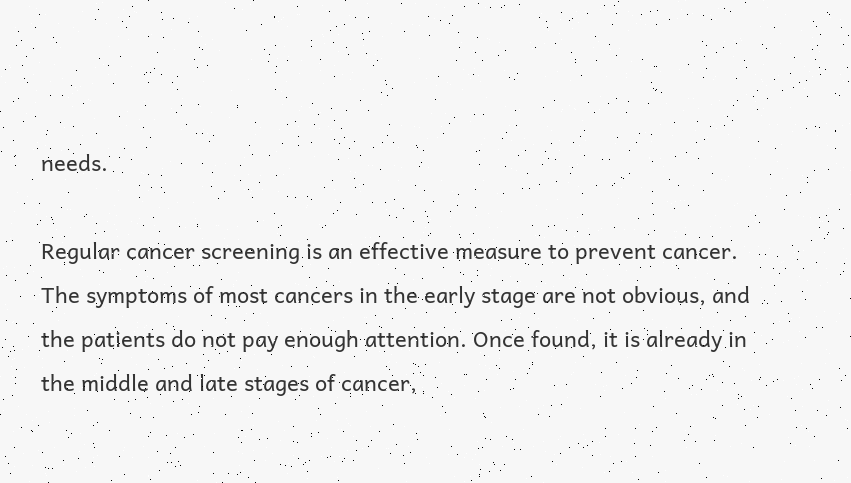needs.

Regular cancer screening is an effective measure to prevent cancer. The symptoms of most cancers in the early stage are not obvious, and the patients do not pay enough attention. Once found, it is already in the middle and late stages of cancer,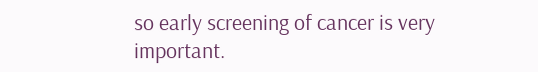so early screening of cancer is very important.